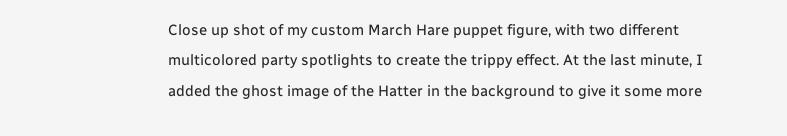Close up shot of my custom March Hare puppet figure, with two different multicolored party spotlights to create the trippy effect. At the last minute, I added the ghost image of the Hatter in the background to give it some more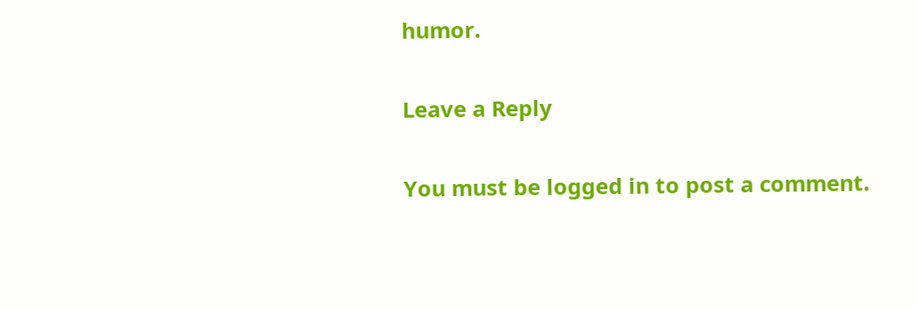humor.

Leave a Reply

You must be logged in to post a comment.